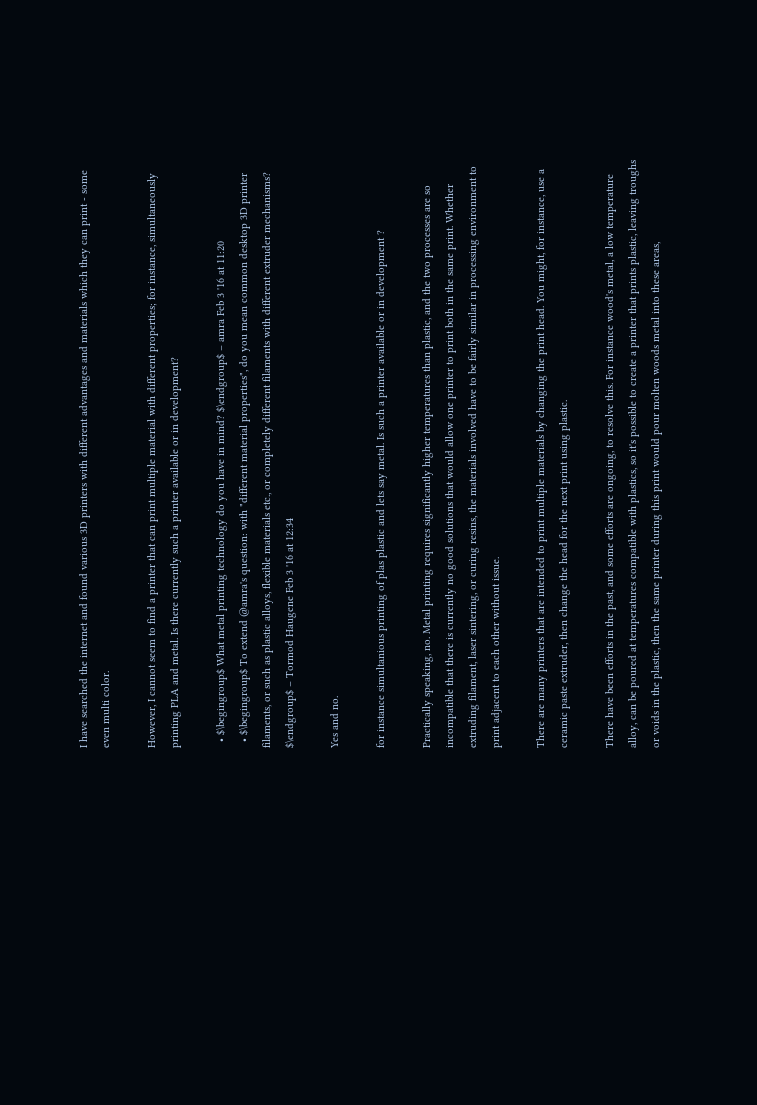I have searched the internet and found various 3D printers with different advantages and materials which they can print - some even multi color.

However, I cannot seem to find a printer that can print multiple material with different properties; for instance, simultaneously printing PLA and metal. Is there currently such a printer available or in development?

  • $\begingroup$ What metal printing technology do you have in mind? $\endgroup$ – amra Feb 3 '16 at 11:20
  • $\begingroup$ To extend @amra's question: with "different material properties", do you mean common desktop 3D printer filaments, or such as plastic alloys, flexible materials etc., or completely different filaments with different extruder mechanisms? $\endgroup$ – Tormod Haugene Feb 3 '16 at 12:34

Yes and no.

for instance simultanious printing of plas plastic and lets say metal. Is such a printer available or in development ?

Practically speaking, no. Metal printing requires significantly higher temperatures than plastic, and the two processes are so incompatible that there is currently no good solutions that would allow one printer to print both in the same print. Whether extruding filament, laser sintering, or curing resins, the materials involved have to be fairly similar in processing environment to print adjacent to each other without issue.

There are many printers that are intended to print multiple materials by changing the print head. You might, for instance, use a ceramic paste extruder, then change the head for the next print using plastic.

There have been efforts in the past, and some efforts are ongoing, to resolve this. For instance wood's metal, a low temperature alloy, can be poured at temperatures compatible with plastics, so it's possible to create a printer that prints plastic, leaving troughs or voids in the plastic, then the same printer during this print would pour molten woods metal into these areas,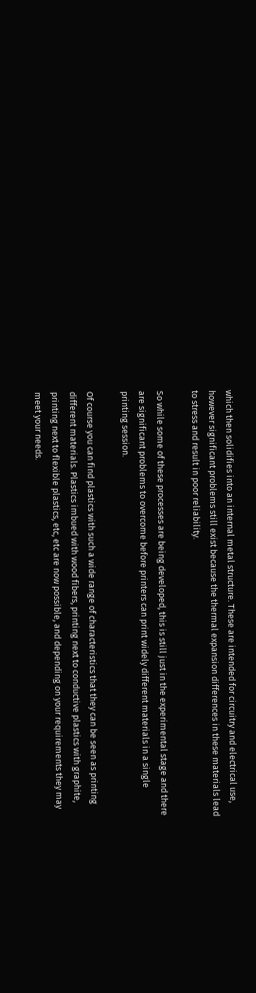which then solidifies into an internal metal structure. These are intended for circuitry and electrical use, however significant problems still exist because the thermal expansion differences in these materials lead to stress and result in poor reliability.

So while some of these processes are being developed, this is still just in the experimental stage and there are significant problems to overcome before printers can print widely different materials in a single printing session.

Of course you can find plastics with such a wide range of characteristics that they can be seen as printing different materials. Plastics imbued with wood fibers, printing next to conductive plastics with graphite, printing next to flexible plastics, etc, etc are now possible, and depending on your requirements they may meet your needs.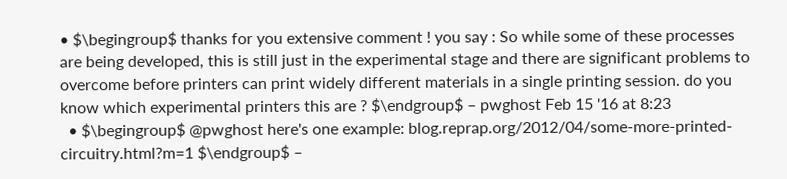• $\begingroup$ thanks for you extensive comment ! you say : So while some of these processes are being developed, this is still just in the experimental stage and there are significant problems to overcome before printers can print widely different materials in a single printing session. do you know which experimental printers this are ? $\endgroup$ – pwghost Feb 15 '16 at 8:23
  • $\begingroup$ @pwghost here's one example: blog.reprap.org/2012/04/some-more-printed-circuitry.html?m=1 $\endgroup$ –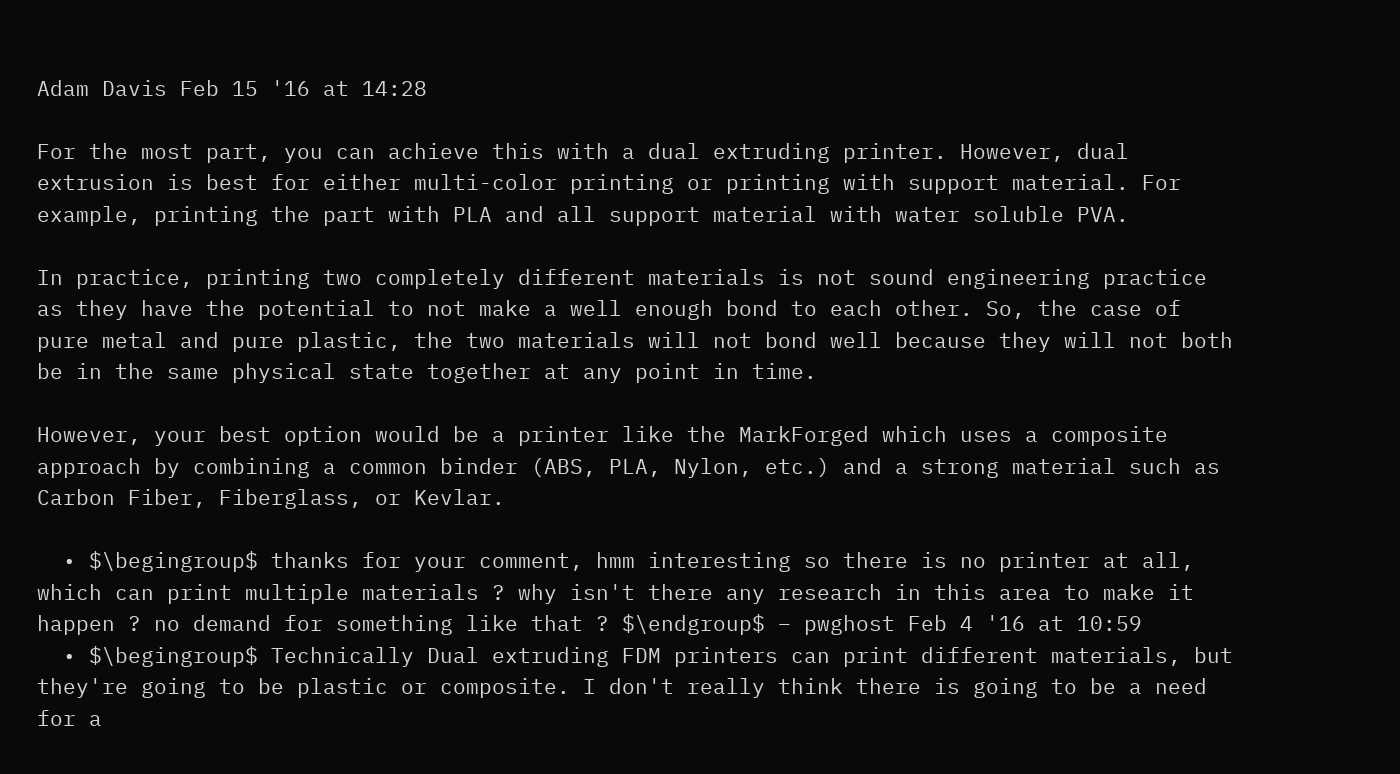Adam Davis Feb 15 '16 at 14:28

For the most part, you can achieve this with a dual extruding printer. However, dual extrusion is best for either multi-color printing or printing with support material. For example, printing the part with PLA and all support material with water soluble PVA.

In practice, printing two completely different materials is not sound engineering practice as they have the potential to not make a well enough bond to each other. So, the case of pure metal and pure plastic, the two materials will not bond well because they will not both be in the same physical state together at any point in time.

However, your best option would be a printer like the MarkForged which uses a composite approach by combining a common binder (ABS, PLA, Nylon, etc.) and a strong material such as Carbon Fiber, Fiberglass, or Kevlar.

  • $\begingroup$ thanks for your comment, hmm interesting so there is no printer at all, which can print multiple materials ? why isn't there any research in this area to make it happen ? no demand for something like that ? $\endgroup$ – pwghost Feb 4 '16 at 10:59
  • $\begingroup$ Technically Dual extruding FDM printers can print different materials, but they're going to be plastic or composite. I don't really think there is going to be a need for a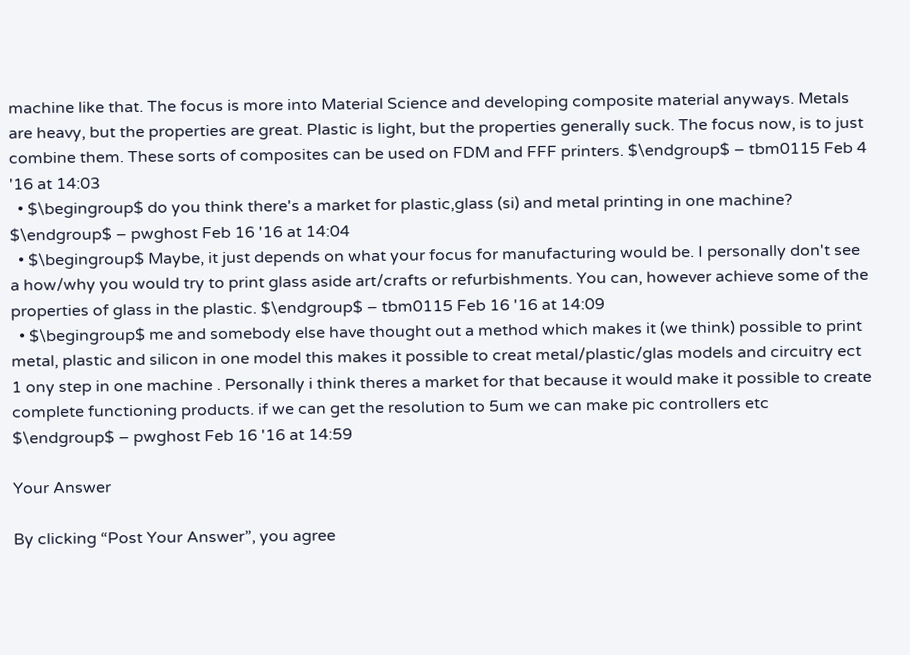machine like that. The focus is more into Material Science and developing composite material anyways. Metals are heavy, but the properties are great. Plastic is light, but the properties generally suck. The focus now, is to just combine them. These sorts of composites can be used on FDM and FFF printers. $\endgroup$ – tbm0115 Feb 4 '16 at 14:03
  • $\begingroup$ do you think there's a market for plastic,glass (si) and metal printing in one machine? $\endgroup$ – pwghost Feb 16 '16 at 14:04
  • $\begingroup$ Maybe, it just depends on what your focus for manufacturing would be. I personally don't see a how/why you would try to print glass aside art/crafts or refurbishments. You can, however achieve some of the properties of glass in the plastic. $\endgroup$ – tbm0115 Feb 16 '16 at 14:09
  • $\begingroup$ me and somebody else have thought out a method which makes it (we think) possible to print metal, plastic and silicon in one model this makes it possible to creat metal/plastic/glas models and circuitry ect 1 ony step in one machine . Personally i think theres a market for that because it would make it possible to create complete functioning products. if we can get the resolution to 5um we can make pic controllers etc $\endgroup$ – pwghost Feb 16 '16 at 14:59

Your Answer

By clicking “Post Your Answer”, you agree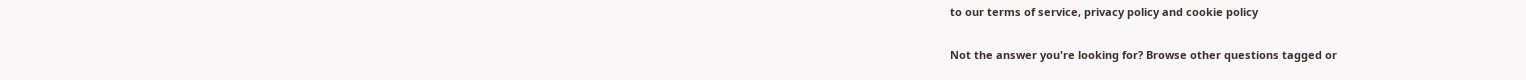to our terms of service, privacy policy and cookie policy

Not the answer you're looking for? Browse other questions tagged or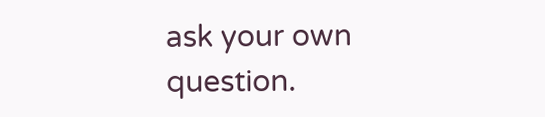ask your own question.